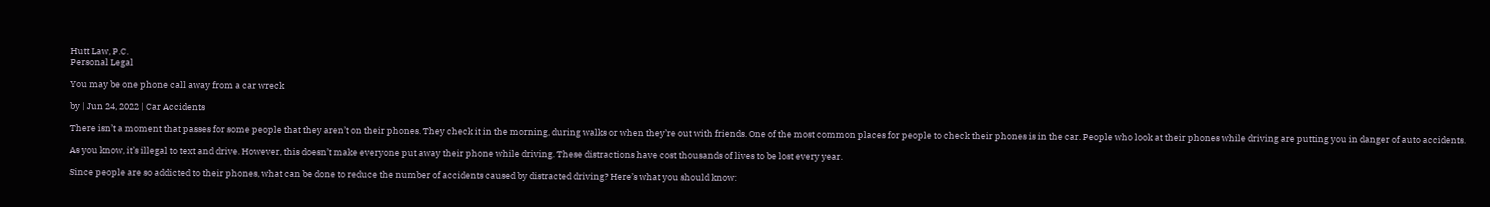Hutt Law, P.C.
Personal Legal

You may be one phone call away from a car wreck

by | Jun 24, 2022 | Car Accidents

There isn’t a moment that passes for some people that they aren’t on their phones. They check it in the morning, during walks or when they’re out with friends. One of the most common places for people to check their phones is in the car. People who look at their phones while driving are putting you in danger of auto accidents.

As you know, it’s illegal to text and drive. However, this doesn’t make everyone put away their phone while driving. These distractions have cost thousands of lives to be lost every year.

Since people are so addicted to their phones, what can be done to reduce the number of accidents caused by distracted driving? Here’s what you should know: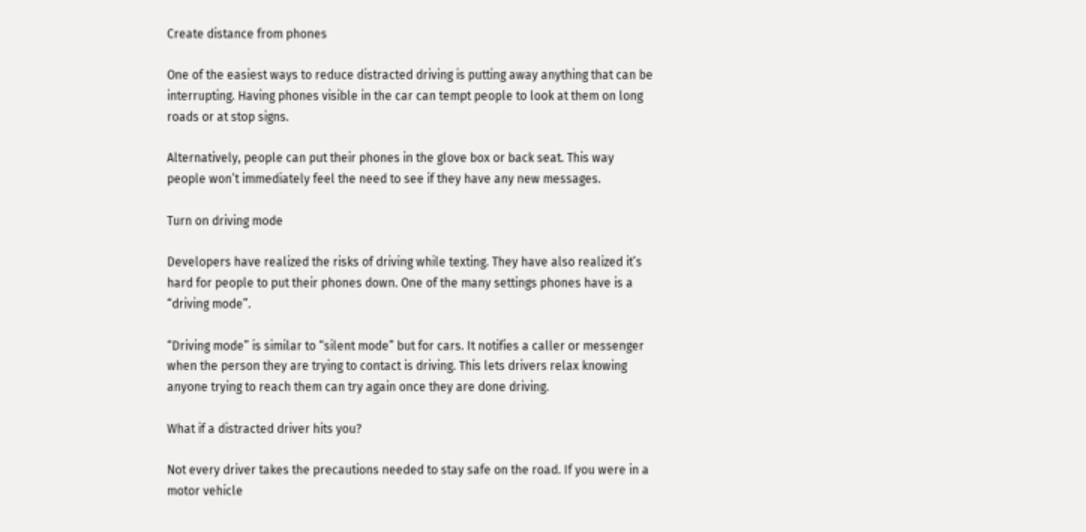Create distance from phones

One of the easiest ways to reduce distracted driving is putting away anything that can be interrupting. Having phones visible in the car can tempt people to look at them on long roads or at stop signs.

Alternatively, people can put their phones in the glove box or back seat. This way people won’t immediately feel the need to see if they have any new messages.

Turn on driving mode

Developers have realized the risks of driving while texting. They have also realized it’s hard for people to put their phones down. One of the many settings phones have is a “driving mode”.

“Driving mode” is similar to “silent mode” but for cars. It notifies a caller or messenger when the person they are trying to contact is driving. This lets drivers relax knowing anyone trying to reach them can try again once they are done driving.

What if a distracted driver hits you?

Not every driver takes the precautions needed to stay safe on the road. If you were in a motor vehicle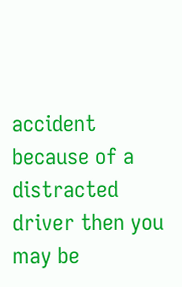accident because of a distracted driver then you may be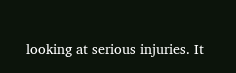looking at serious injuries. It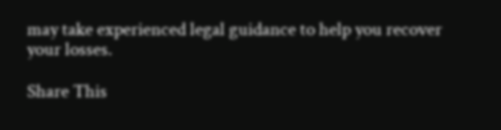may take experienced legal guidance to help you recover your losses.

Share This